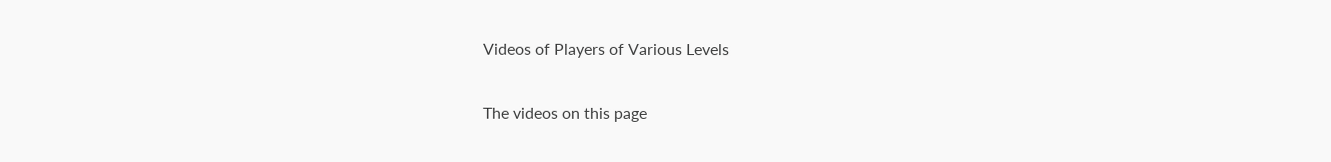Videos of Players of Various Levels

The videos on this page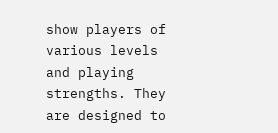show players of various levels and playing strengths. They are designed to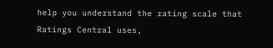help you understand the rating scale that Ratings Central uses,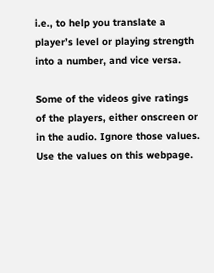i.e., to help you translate a player’s level or playing strength into a number, and vice versa.

Some of the videos give ratings of the players, either onscreen or in the audio. Ignore those values. Use the values on this webpage.